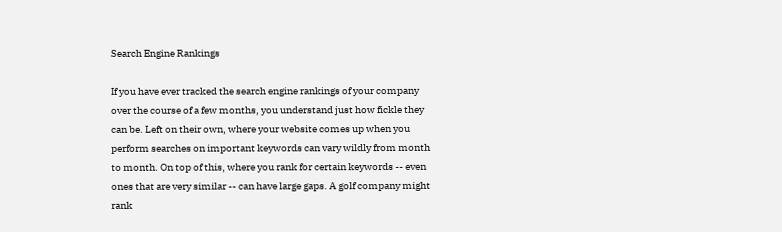Search Engine Rankings

If you have ever tracked the search engine rankings of your company over the course of a few months, you understand just how fickle they can be. Left on their own, where your website comes up when you perform searches on important keywords can vary wildly from month to month. On top of this, where you rank for certain keywords -- even ones that are very similar -- can have large gaps. A golf company might rank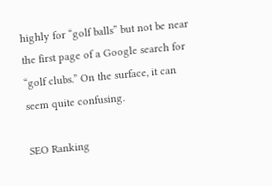highly for “golf balls” but not be near the first page of a Google search for “golf clubs.” On the surface, it can seem quite confusing.

SEO Ranking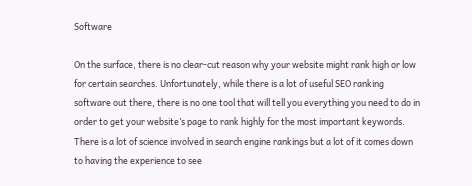Software

On the surface, there is no clear-cut reason why your website might rank high or low for certain searches. Unfortunately, while there is a lot of useful SEO ranking software out there, there is no one tool that will tell you everything you need to do in order to get your website’s page to rank highly for the most important keywords. There is a lot of science involved in search engine rankings but a lot of it comes down to having the experience to see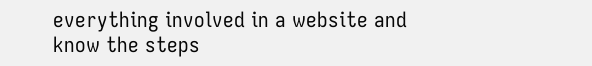everything involved in a website and know the steps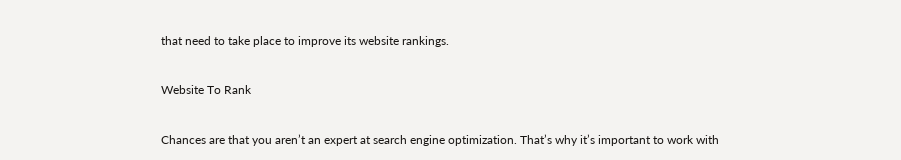that need to take place to improve its website rankings.

Website To Rank

Chances are that you aren’t an expert at search engine optimization. That’s why it’s important to work with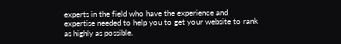experts in the field who have the experience and expertise needed to help you to get your website to rank as highly as possible.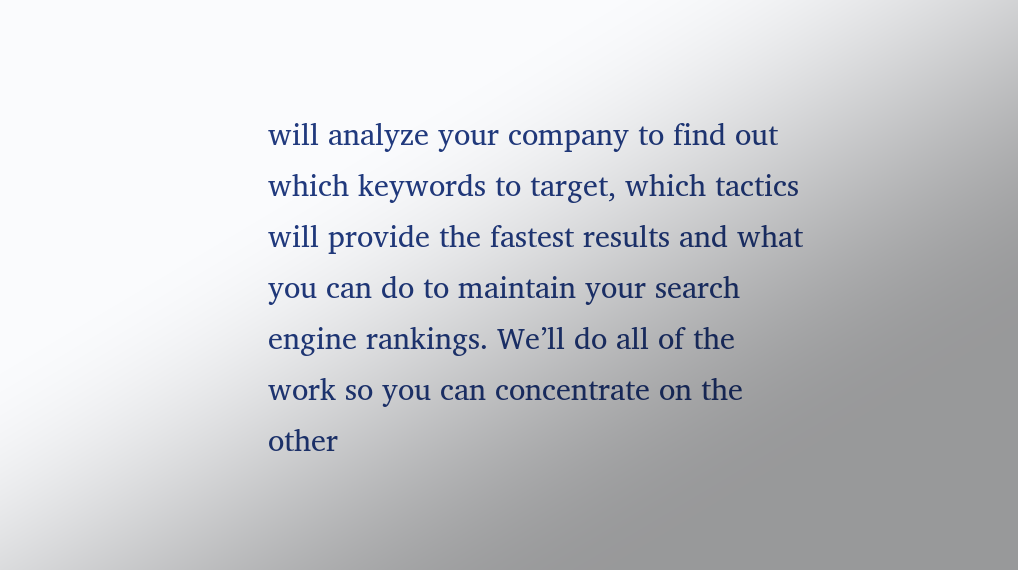will analyze your company to find out which keywords to target, which tactics will provide the fastest results and what you can do to maintain your search engine rankings. We’ll do all of the work so you can concentrate on the other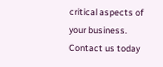critical aspects of your business. Contact us today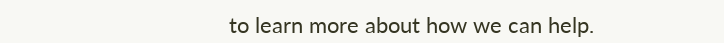to learn more about how we can help.